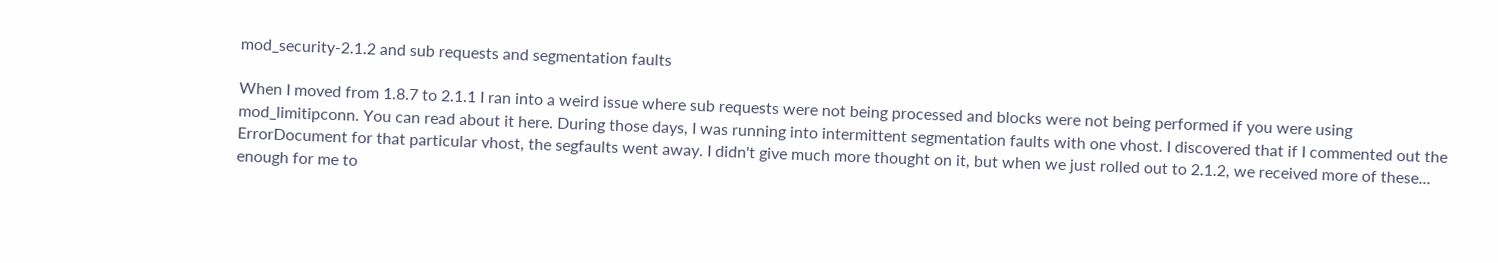mod_security-2.1.2 and sub requests and segmentation faults

When I moved from 1.8.7 to 2.1.1 I ran into a weird issue where sub requests were not being processed and blocks were not being performed if you were using mod_limitipconn. You can read about it here. During those days, I was running into intermittent segmentation faults with one vhost. I discovered that if I commented out the ErrorDocument for that particular vhost, the segfaults went away. I didn't give much more thought on it, but when we just rolled out to 2.1.2, we received more of these... enough for me to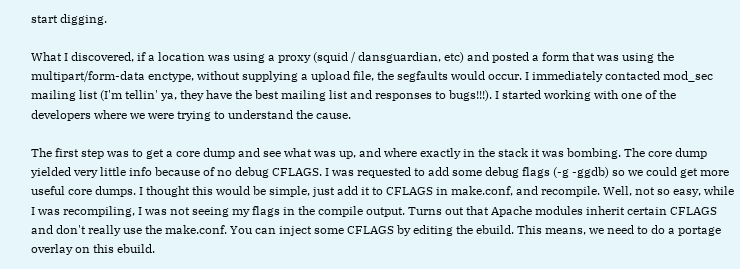start digging.

What I discovered, if a location was using a proxy (squid / dansguardian, etc) and posted a form that was using the multipart/form-data enctype, without supplying a upload file, the segfaults would occur. I immediately contacted mod_sec mailing list (I'm tellin' ya, they have the best mailing list and responses to bugs!!!). I started working with one of the developers where we were trying to understand the cause.

The first step was to get a core dump and see what was up, and where exactly in the stack it was bombing. The core dump yielded very little info because of no debug CFLAGS. I was requested to add some debug flags (-g -ggdb) so we could get more useful core dumps. I thought this would be simple, just add it to CFLAGS in make.conf, and recompile. Well, not so easy, while I was recompiling, I was not seeing my flags in the compile output. Turns out that Apache modules inherit certain CFLAGS and don't really use the make.conf. You can inject some CFLAGS by editing the ebuild. This means, we need to do a portage overlay on this ebuild.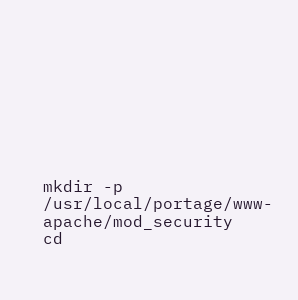mkdir -p /usr/local/portage/www-apache/mod_security
cd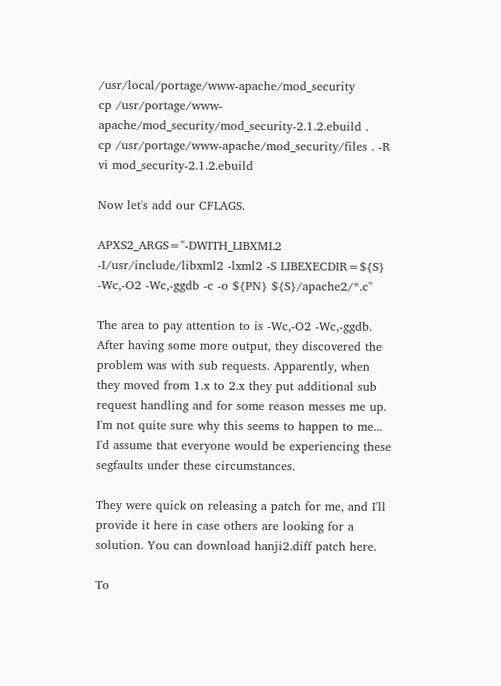/usr/local/portage/www-apache/mod_security
cp /usr/portage/www-apache/mod_security/mod_security-2.1.2.ebuild .
cp /usr/portage/www-apache/mod_security/files . -R
vi mod_security-2.1.2.ebuild

Now let's add our CFLAGS.

APXS2_ARGS="-DWITH_LIBXML2 -I/usr/include/libxml2 -lxml2 -S LIBEXECDIR=${S} -Wc,-O2 -Wc,-ggdb -c -o ${PN} ${S}/apache2/*.c"

The area to pay attention to is -Wc,-O2 -Wc,-ggdb. After having some more output, they discovered the problem was with sub requests. Apparently, when they moved from 1.x to 2.x they put additional sub request handling and for some reason messes me up. I'm not quite sure why this seems to happen to me... I'd assume that everyone would be experiencing these segfaults under these circumstances.

They were quick on releasing a patch for me, and I'll provide it here in case others are looking for a solution. You can download hanji2.diff patch here.

To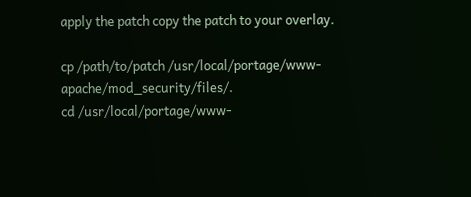apply the patch copy the patch to your overlay.

cp /path/to/patch /usr/local/portage/www-apache/mod_security/files/.
cd /usr/local/portage/www-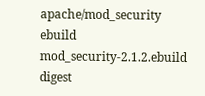apache/mod_security
ebuild mod_security-2.1.2.ebuild digest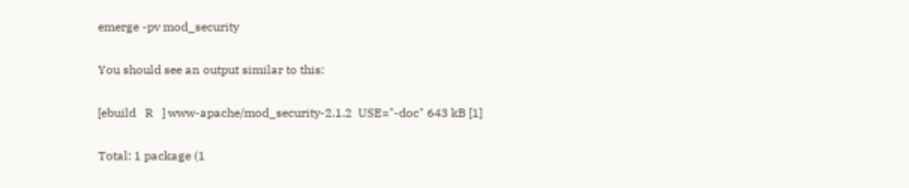emerge -pv mod_security

You should see an output similar to this:

[ebuild   R   ] www-apache/mod_security-2.1.2  USE="-doc" 643 kB [1]

Total: 1 package (1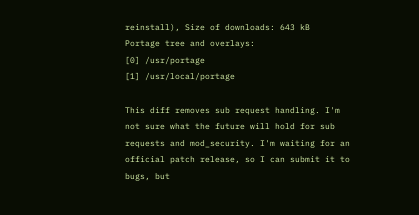reinstall), Size of downloads: 643 kB
Portage tree and overlays:
[0] /usr/portage
[1] /usr/local/portage

This diff removes sub request handling. I'm not sure what the future will hold for sub requests and mod_security. I'm waiting for an official patch release, so I can submit it to bugs, but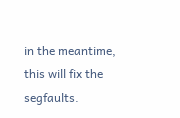in the meantime, this will fix the segfaults.